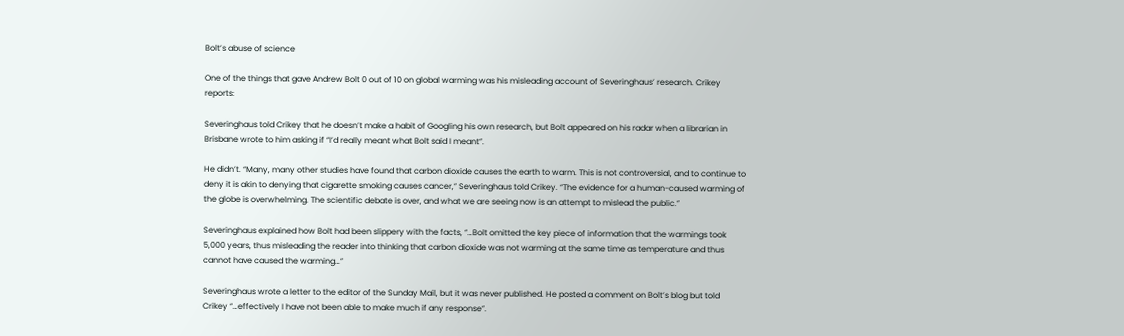Bolt’s abuse of science

One of the things that gave Andrew Bolt 0 out of 10 on global warming was his misleading account of Severinghaus’ research. Crikey reports:

Severinghaus told Crikey that he doesn’t make a habit of Googling his own research, but Bolt appeared on his radar when a librarian in Brisbane wrote to him asking if “I’d really meant what Bolt said I meant”.

He didn’t. “Many, many other studies have found that carbon dioxide causes the earth to warm. This is not controversial, and to continue to deny it is akin to denying that cigarette smoking causes cancer,” Severinghaus told Crikey. “The evidence for a human-caused warming of the globe is overwhelming. The scientific debate is over, and what we are seeing now is an attempt to mislead the public.”

Severinghaus explained how Bolt had been slippery with the facts, “…Bolt omitted the key piece of information that the warmings took 5,000 years, thus misleading the reader into thinking that carbon dioxide was not warming at the same time as temperature and thus cannot have caused the warming…”

Severinghaus wrote a letter to the editor of the Sunday Mail, but it was never published. He posted a comment on Bolt’s blog but told Crikey “…effectively I have not been able to make much if any response”.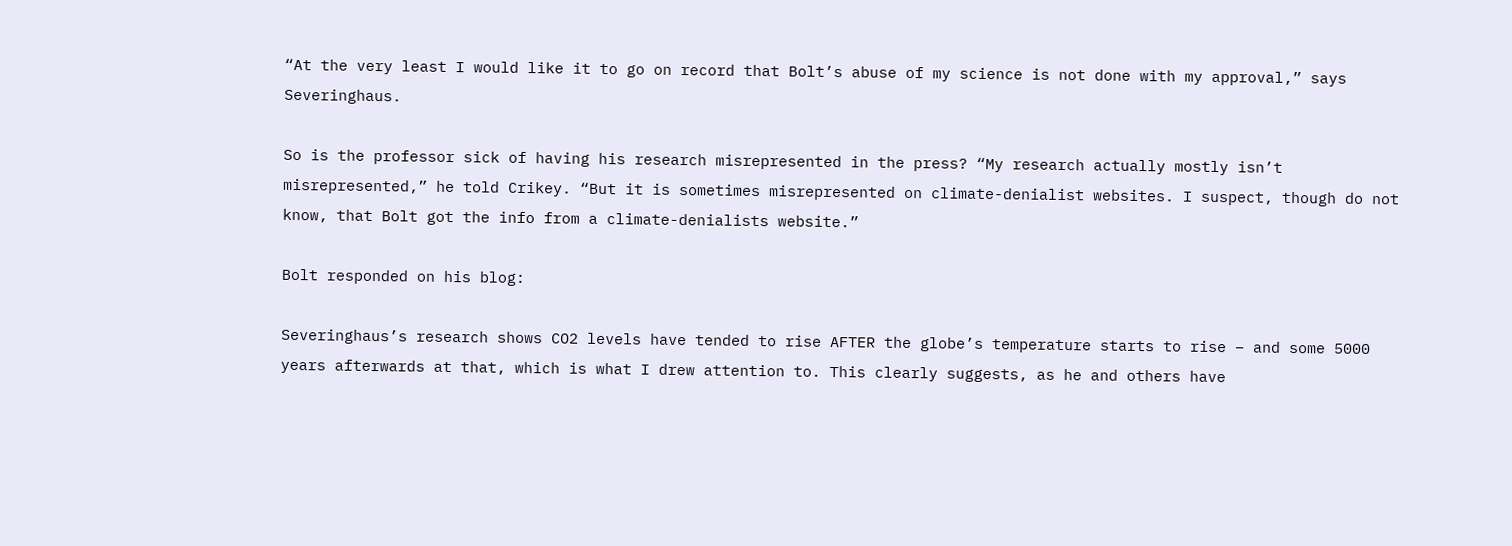“At the very least I would like it to go on record that Bolt’s abuse of my science is not done with my approval,” says Severinghaus.

So is the professor sick of having his research misrepresented in the press? “My research actually mostly isn’t misrepresented,” he told Crikey. “But it is sometimes misrepresented on climate-denialist websites. I suspect, though do not know, that Bolt got the info from a climate-denialists website.”

Bolt responded on his blog:

Severinghaus’s research shows CO2 levels have tended to rise AFTER the globe’s temperature starts to rise – and some 5000 years afterwards at that, which is what I drew attention to. This clearly suggests, as he and others have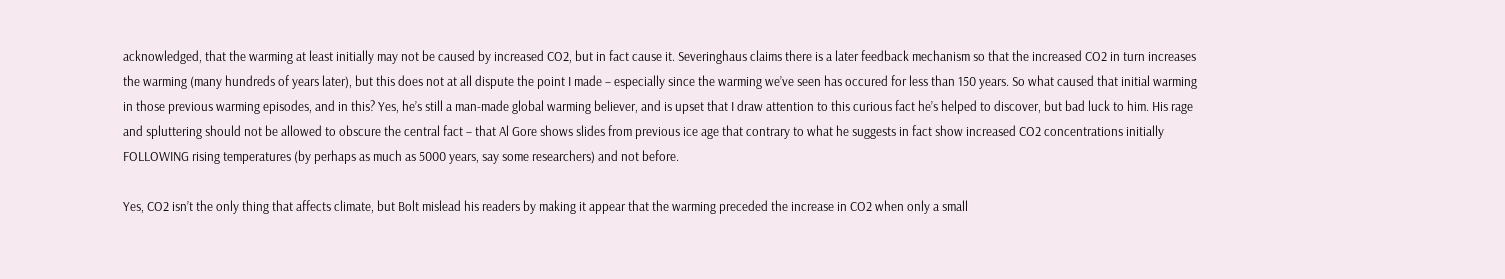acknowledged, that the warming at least initially may not be caused by increased CO2, but in fact cause it. Severinghaus claims there is a later feedback mechanism so that the increased CO2 in turn increases the warming (many hundreds of years later), but this does not at all dispute the point I made – especially since the warming we’ve seen has occured for less than 150 years. So what caused that initial warming in those previous warming episodes, and in this? Yes, he’s still a man-made global warming believer, and is upset that I draw attention to this curious fact he’s helped to discover, but bad luck to him. His rage and spluttering should not be allowed to obscure the central fact – that Al Gore shows slides from previous ice age that contrary to what he suggests in fact show increased CO2 concentrations initially FOLLOWING rising temperatures (by perhaps as much as 5000 years, say some researchers) and not before.

Yes, CO2 isn’t the only thing that affects climate, but Bolt mislead his readers by making it appear that the warming preceded the increase in CO2 when only a small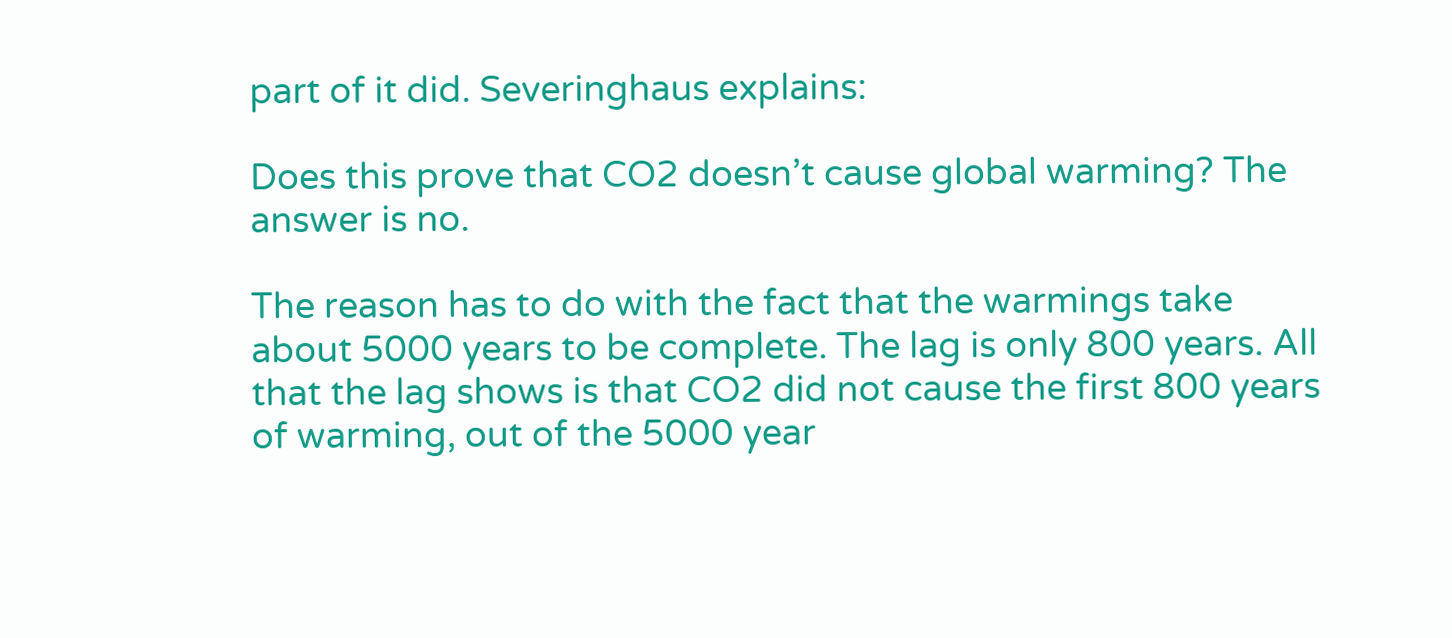part of it did. Severinghaus explains:

Does this prove that CO2 doesn’t cause global warming? The answer is no.

The reason has to do with the fact that the warmings take about 5000 years to be complete. The lag is only 800 years. All that the lag shows is that CO2 did not cause the first 800 years of warming, out of the 5000 year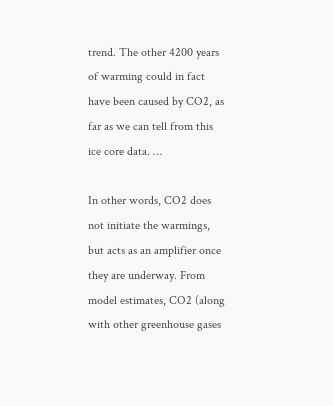trend. The other 4200 years of warming could in fact have been caused by CO2, as far as we can tell from this ice core data. …

In other words, CO2 does not initiate the warmings, but acts as an amplifier once they are underway. From model estimates, CO2 (along with other greenhouse gases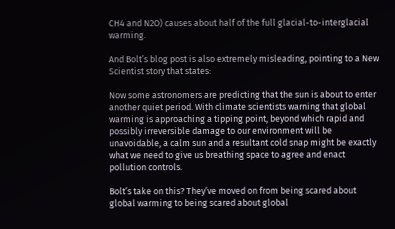CH4 and N2O) causes about half of the full glacial-to-interglacial warming.

And Bolt’s blog post is also extremely misleading, pointing to a New Scientist story that states:

Now some astronomers are predicting that the sun is about to enter another quiet period. With climate scientists warning that global warming is approaching a tipping point, beyond which rapid and possibly irreversible damage to our environment will be unavoidable, a calm sun and a resultant cold snap might be exactly what we need to give us breathing space to agree and enact pollution controls.

Bolt’s take on this? They’ve moved on from being scared about global warming to being scared about global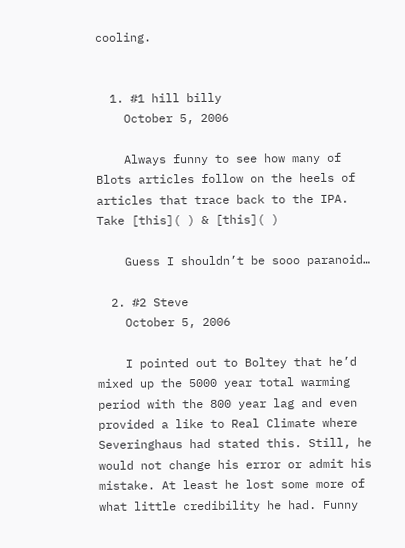cooling.


  1. #1 hill billy
    October 5, 2006

    Always funny to see how many of Blots articles follow on the heels of articles that trace back to the IPA. Take [this]( ) & [this]( )

    Guess I shouldn’t be sooo paranoid…

  2. #2 Steve
    October 5, 2006

    I pointed out to Boltey that he’d mixed up the 5000 year total warming period with the 800 year lag and even provided a like to Real Climate where Severinghaus had stated this. Still, he would not change his error or admit his mistake. At least he lost some more of what little credibility he had. Funny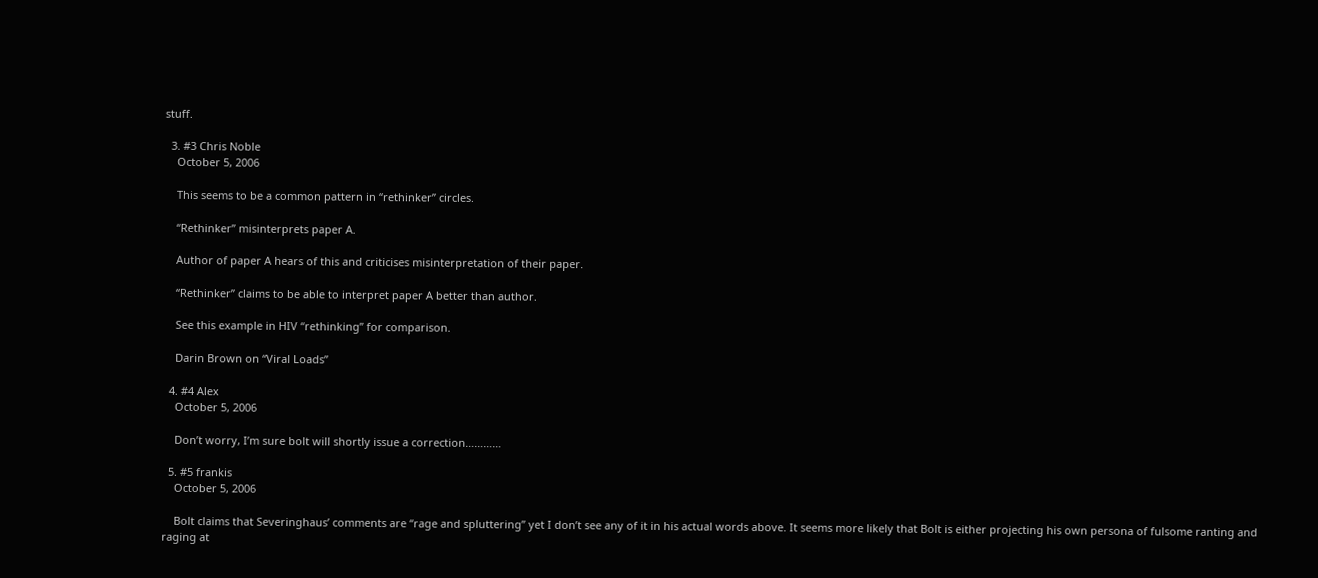stuff.

  3. #3 Chris Noble
    October 5, 2006

    This seems to be a common pattern in “rethinker” circles.

    “Rethinker” misinterprets paper A.

    Author of paper A hears of this and criticises misinterpretation of their paper.

    “Rethinker” claims to be able to interpret paper A better than author.

    See this example in HIV “rethinking” for comparison.

    Darin Brown on “Viral Loads”

  4. #4 Alex
    October 5, 2006

    Don’t worry, I’m sure bolt will shortly issue a correction…………

  5. #5 frankis
    October 5, 2006

    Bolt claims that Severinghaus’ comments are “rage and spluttering” yet I don’t see any of it in his actual words above. It seems more likely that Bolt is either projecting his own persona of fulsome ranting and raging at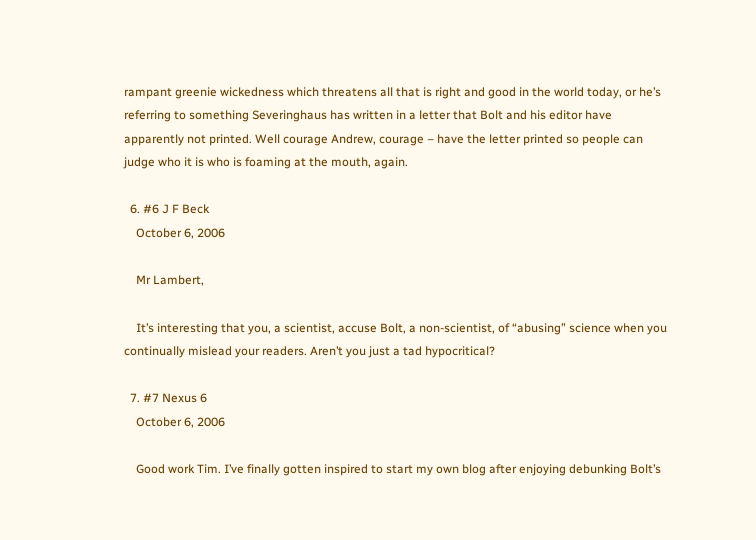rampant greenie wickedness which threatens all that is right and good in the world today, or he’s referring to something Severinghaus has written in a letter that Bolt and his editor have apparently not printed. Well courage Andrew, courage – have the letter printed so people can judge who it is who is foaming at the mouth, again.

  6. #6 J F Beck
    October 6, 2006

    Mr Lambert,

    It’s interesting that you, a scientist, accuse Bolt, a non-scientist, of “abusing” science when you continually mislead your readers. Aren’t you just a tad hypocritical?

  7. #7 Nexus 6
    October 6, 2006

    Good work Tim. I’ve finally gotten inspired to start my own blog after enjoying debunking Bolt’s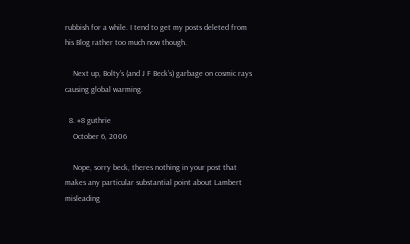rubbish for a while. I tend to get my posts deleted from his Blog rather too much now though.

    Next up, Bolty’s (and J F Beck’s) garbage on cosmic rays causing global warming.

  8. #8 guthrie
    October 6, 2006

    Nope, sorry beck, theres nothing in your post that makes any particular substantial point about Lambert misleading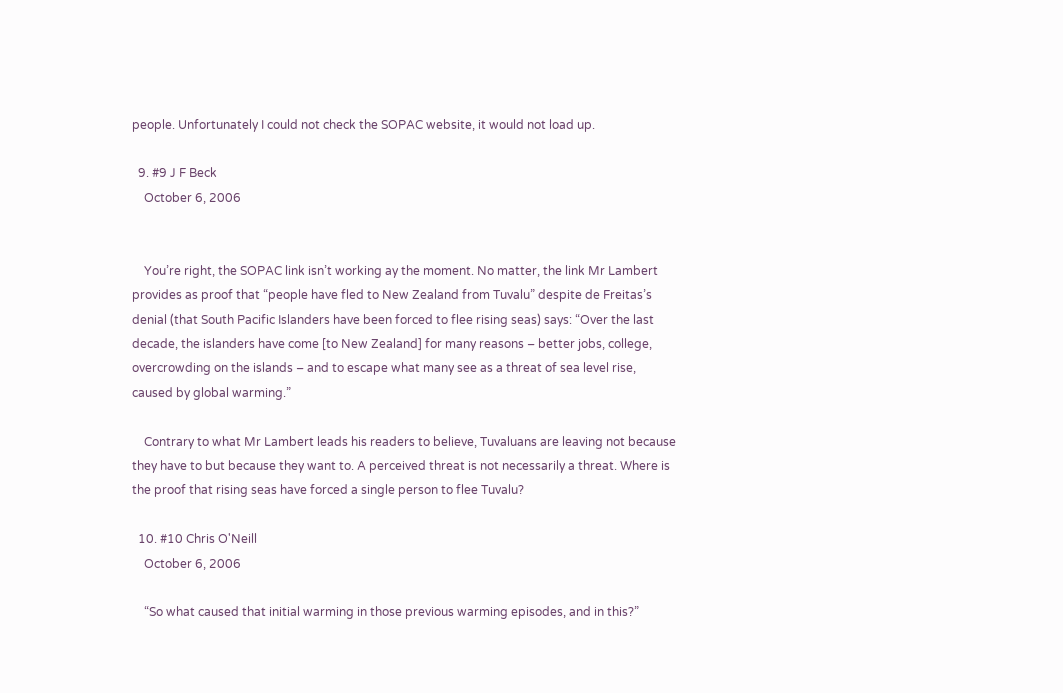people. Unfortunately I could not check the SOPAC website, it would not load up.

  9. #9 J F Beck
    October 6, 2006


    You’re right, the SOPAC link isn’t working ay the moment. No matter, the link Mr Lambert provides as proof that “people have fled to New Zealand from Tuvalu” despite de Freitas’s denial (that South Pacific Islanders have been forced to flee rising seas) says: “Over the last decade, the islanders have come [to New Zealand] for many reasons – better jobs, college, overcrowding on the islands – and to escape what many see as a threat of sea level rise, caused by global warming.”

    Contrary to what Mr Lambert leads his readers to believe, Tuvaluans are leaving not because they have to but because they want to. A perceived threat is not necessarily a threat. Where is the proof that rising seas have forced a single person to flee Tuvalu?

  10. #10 Chris O'Neill
    October 6, 2006

    “So what caused that initial warming in those previous warming episodes, and in this?”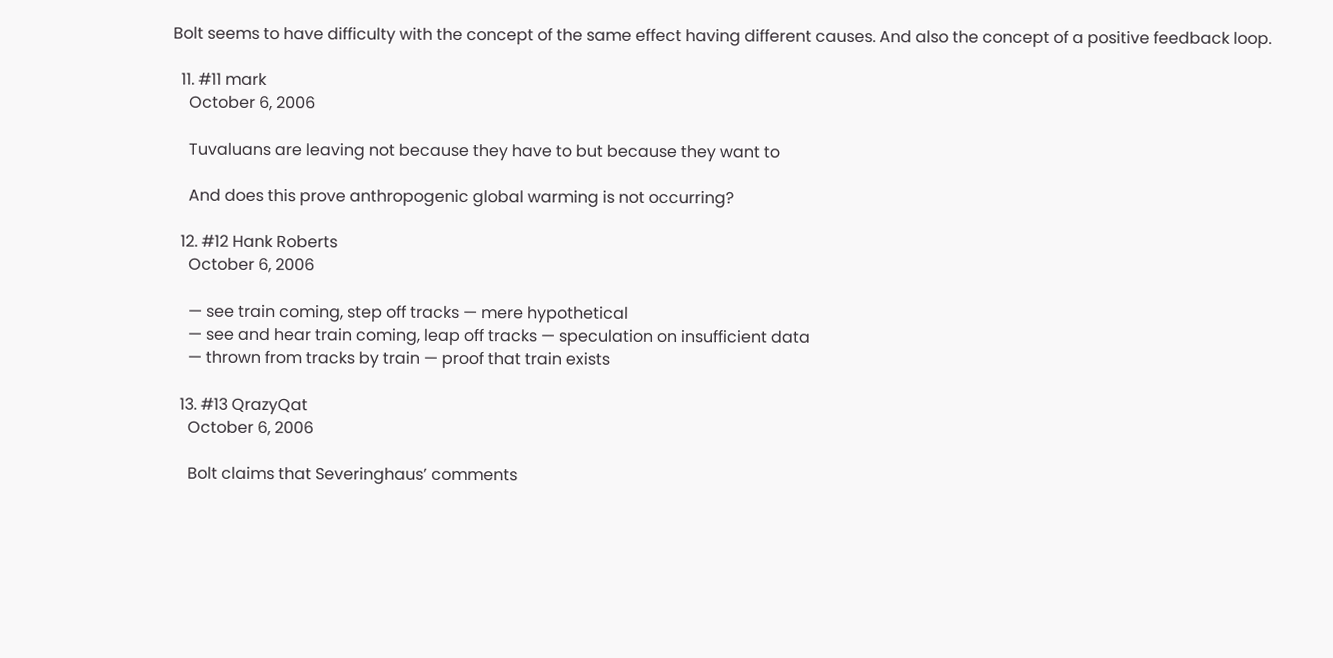Bolt seems to have difficulty with the concept of the same effect having different causes. And also the concept of a positive feedback loop.

  11. #11 mark
    October 6, 2006

    Tuvaluans are leaving not because they have to but because they want to

    And does this prove anthropogenic global warming is not occurring?

  12. #12 Hank Roberts
    October 6, 2006

    — see train coming, step off tracks — mere hypothetical
    — see and hear train coming, leap off tracks — speculation on insufficient data
    — thrown from tracks by train — proof that train exists

  13. #13 QrazyQat
    October 6, 2006

    Bolt claims that Severinghaus’ comments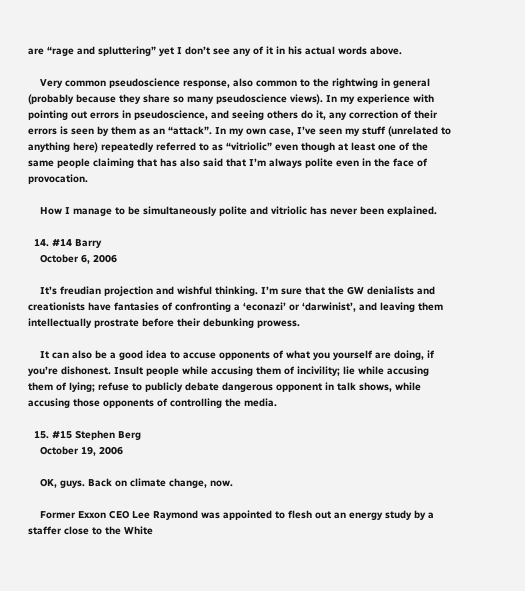are “rage and spluttering” yet I don’t see any of it in his actual words above.

    Very common pseudoscience response, also common to the rightwing in general (probably because they share so many pseudoscience views). In my experience with pointing out errors in pseudoscience, and seeing others do it, any correction of their errors is seen by them as an “attack”. In my own case, I’ve seen my stuff (unrelated to anything here) repeatedly referred to as “vitriolic” even though at least one of the same people claiming that has also said that I’m always polite even in the face of provocation.

    How I manage to be simultaneously polite and vitriolic has never been explained.

  14. #14 Barry
    October 6, 2006

    It’s freudian projection and wishful thinking. I’m sure that the GW denialists and creationists have fantasies of confronting a ‘econazi’ or ‘darwinist’, and leaving them intellectually prostrate before their debunking prowess.

    It can also be a good idea to accuse opponents of what you yourself are doing, if you’re dishonest. Insult people while accusing them of incivility; lie while accusing them of lying; refuse to publicly debate dangerous opponent in talk shows, while accusing those opponents of controlling the media.

  15. #15 Stephen Berg
    October 19, 2006

    OK, guys. Back on climate change, now.

    Former Exxon CEO Lee Raymond was appointed to flesh out an energy study by a staffer close to the White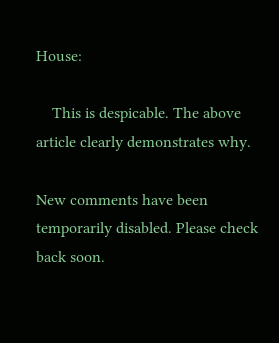House:

    This is despicable. The above article clearly demonstrates why.

New comments have been temporarily disabled. Please check back soon.